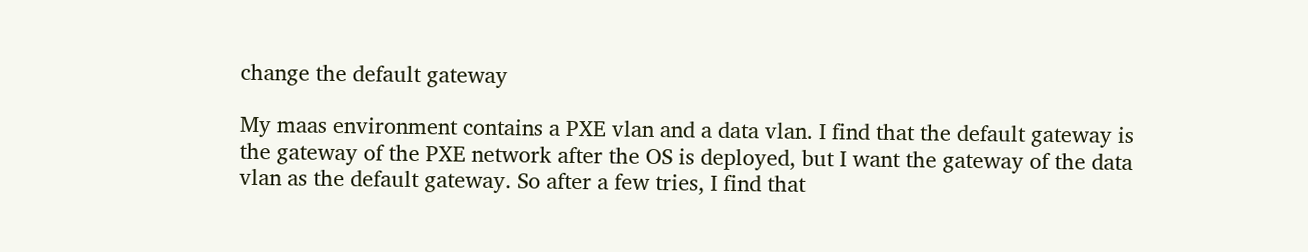change the default gateway

My maas environment contains a PXE vlan and a data vlan. I find that the default gateway is the gateway of the PXE network after the OS is deployed, but I want the gateway of the data vlan as the default gateway. So after a few tries, I find that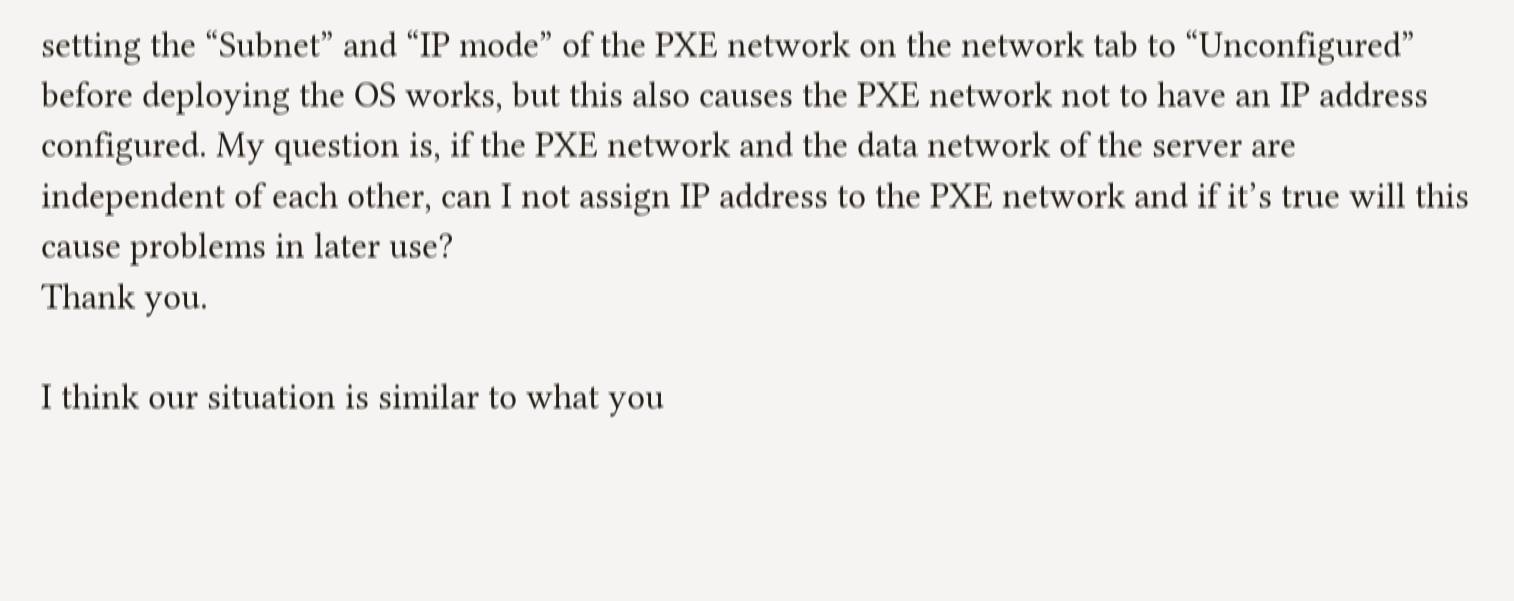setting the “Subnet” and “IP mode” of the PXE network on the network tab to “Unconfigured” before deploying the OS works, but this also causes the PXE network not to have an IP address configured. My question is, if the PXE network and the data network of the server are independent of each other, can I not assign IP address to the PXE network and if it’s true will this cause problems in later use?
Thank you.

I think our situation is similar to what you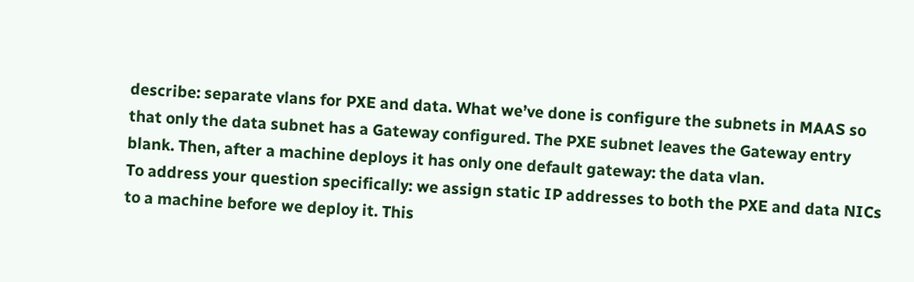describe: separate vlans for PXE and data. What we’ve done is configure the subnets in MAAS so that only the data subnet has a Gateway configured. The PXE subnet leaves the Gateway entry blank. Then, after a machine deploys it has only one default gateway: the data vlan.
To address your question specifically: we assign static IP addresses to both the PXE and data NICs to a machine before we deploy it. This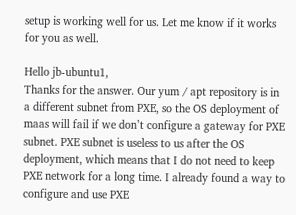setup is working well for us. Let me know if it works for you as well.

Hello jb-ubuntu1,
Thanks for the answer. Our yum / apt repository is in a different subnet from PXE, so the OS deployment of maas will fail if we don’t configure a gateway for PXE subnet. PXE subnet is useless to us after the OS deployment, which means that I do not need to keep PXE network for a long time. I already found a way to configure and use PXE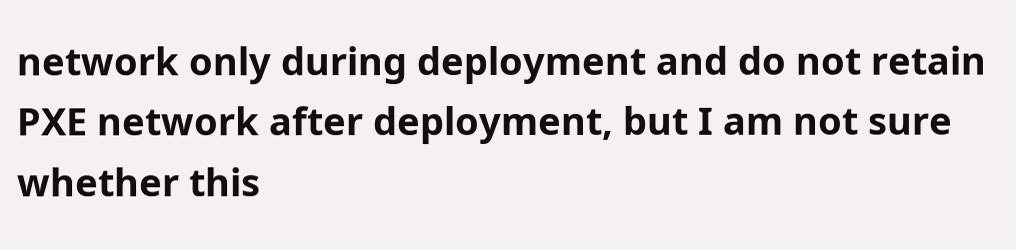network only during deployment and do not retain PXE network after deployment, but I am not sure whether this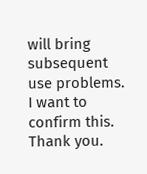will bring subsequent use problems. I want to confirm this. Thank you.